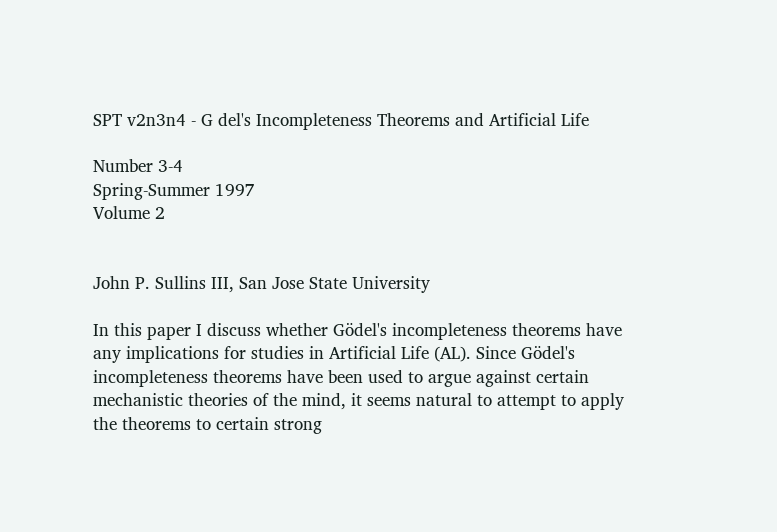SPT v2n3n4 - G del's Incompleteness Theorems and Artificial Life

Number 3-4
Spring-Summer 1997
Volume 2


John P. Sullins III, San Jose State University

In this paper I discuss whether Gödel's incompleteness theorems have any implications for studies in Artificial Life (AL). Since Gödel's incompleteness theorems have been used to argue against certain mechanistic theories of the mind, it seems natural to attempt to apply the theorems to certain strong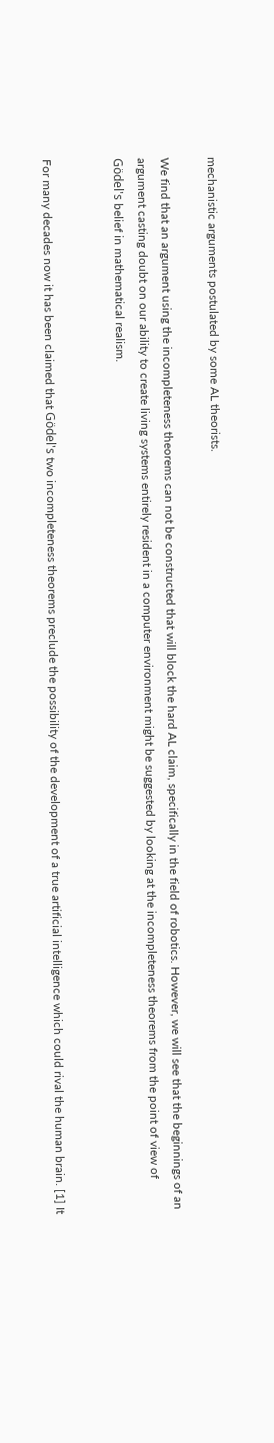mechanistic arguments postulated by some AL theorists.

We find that an argument using the incompleteness theorems can not be constructed that will block the hard AL claim, specifically in the field of robotics. However, we will see that the beginnings of an argument casting doubt on our ability to create living systems entirely resident in a computer environment might be suggested by looking at the incompleteness theorems from the point of view of Gödel's belief in mathematical realism.


For many decades now it has been claimed that Gödel's two incompleteness theorems preclude the possibility of the development of a true artificial intelligence which could rival the human brain. [1] It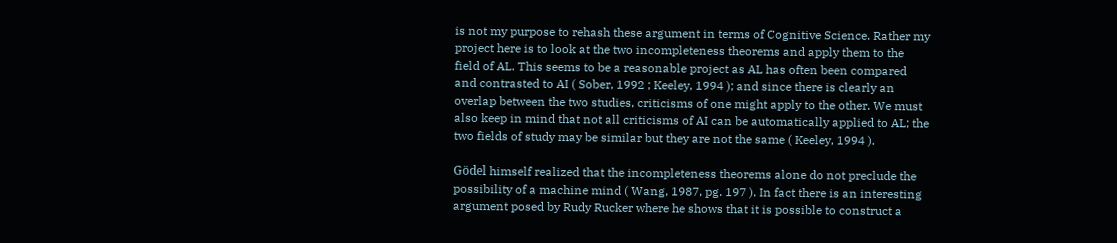is not my purpose to rehash these argument in terms of Cognitive Science. Rather my project here is to look at the two incompleteness theorems and apply them to the field of AL. This seems to be a reasonable project as AL has often been compared and contrasted to AI ( Sober, 1992 ; Keeley, 1994 ); and since there is clearly an overlap between the two studies, criticisms of one might apply to the other. We must also keep in mind that not all criticisms of AI can be automatically applied to AL; the two fields of study may be similar but they are not the same ( Keeley, 1994 ).

Gödel himself realized that the incompleteness theorems alone do not preclude the possibility of a machine mind ( Wang, 1987, pg. 197 ). In fact there is an interesting argument posed by Rudy Rucker where he shows that it is possible to construct a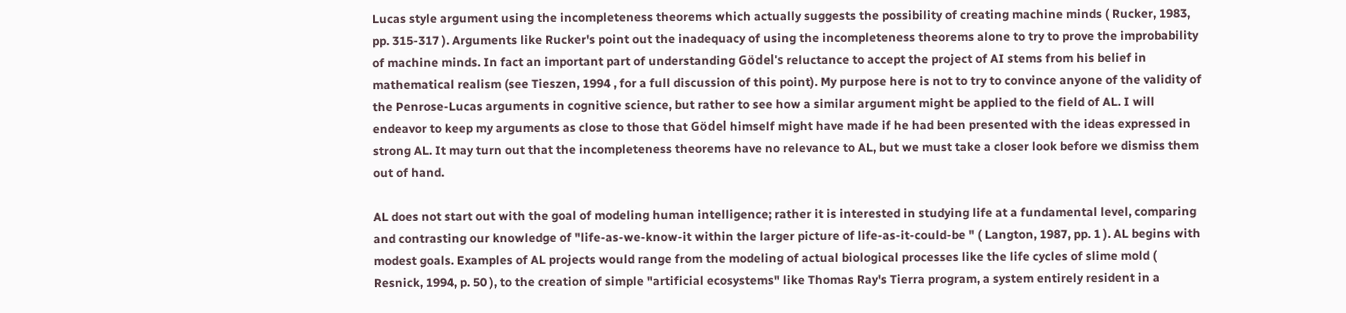Lucas style argument using the incompleteness theorems which actually suggests the possibility of creating machine minds ( Rucker, 1983, pp. 315-317 ). Arguments like Rucker's point out the inadequacy of using the incompleteness theorems alone to try to prove the improbability of machine minds. In fact an important part of understanding Gödel's reluctance to accept the project of AI stems from his belief in mathematical realism (see Tieszen, 1994 , for a full discussion of this point). My purpose here is not to try to convince anyone of the validity of the Penrose-Lucas arguments in cognitive science, but rather to see how a similar argument might be applied to the field of AL. I will endeavor to keep my arguments as close to those that Gödel himself might have made if he had been presented with the ideas expressed in strong AL. It may turn out that the incompleteness theorems have no relevance to AL, but we must take a closer look before we dismiss them out of hand.

AL does not start out with the goal of modeling human intelligence; rather it is interested in studying life at a fundamental level, comparing and contrasting our knowledge of "life-as-we-know-it within the larger picture of life-as-it-could-be " ( Langton, 1987, pp. 1 ). AL begins with modest goals. Examples of AL projects would range from the modeling of actual biological processes like the life cycles of slime mold ( Resnick, 1994, p. 50 ), to the creation of simple "artificial ecosystems" like Thomas Ray's Tierra program, a system entirely resident in a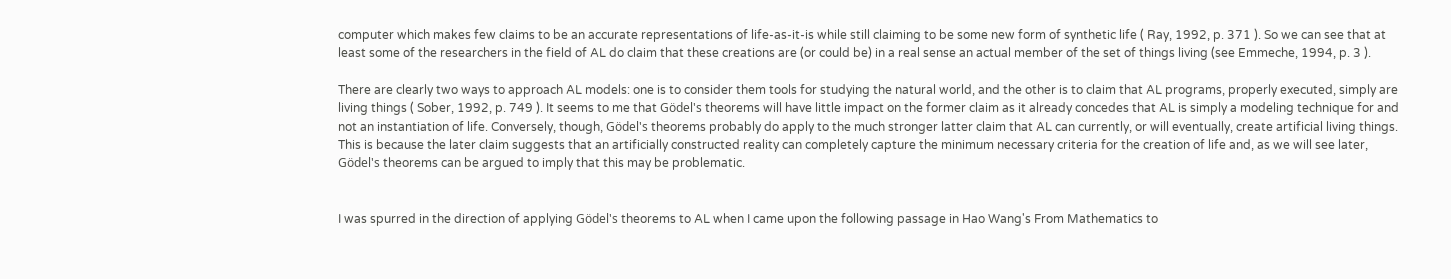computer which makes few claims to be an accurate representations of life-as-it-is while still claiming to be some new form of synthetic life ( Ray, 1992, p. 371 ). So we can see that at least some of the researchers in the field of AL do claim that these creations are (or could be) in a real sense an actual member of the set of things living (see Emmeche, 1994, p. 3 ).

There are clearly two ways to approach AL models: one is to consider them tools for studying the natural world, and the other is to claim that AL programs, properly executed, simply are living things ( Sober, 1992, p. 749 ). It seems to me that Gödel's theorems will have little impact on the former claim as it already concedes that AL is simply a modeling technique for and not an instantiation of life. Conversely, though, Gödel's theorems probably do apply to the much stronger latter claim that AL can currently, or will eventually, create artificial living things. This is because the later claim suggests that an artificially constructed reality can completely capture the minimum necessary criteria for the creation of life and, as we will see later, Gödel's theorems can be argued to imply that this may be problematic.


I was spurred in the direction of applying Gödel's theorems to AL when I came upon the following passage in Hao Wang's From Mathematics to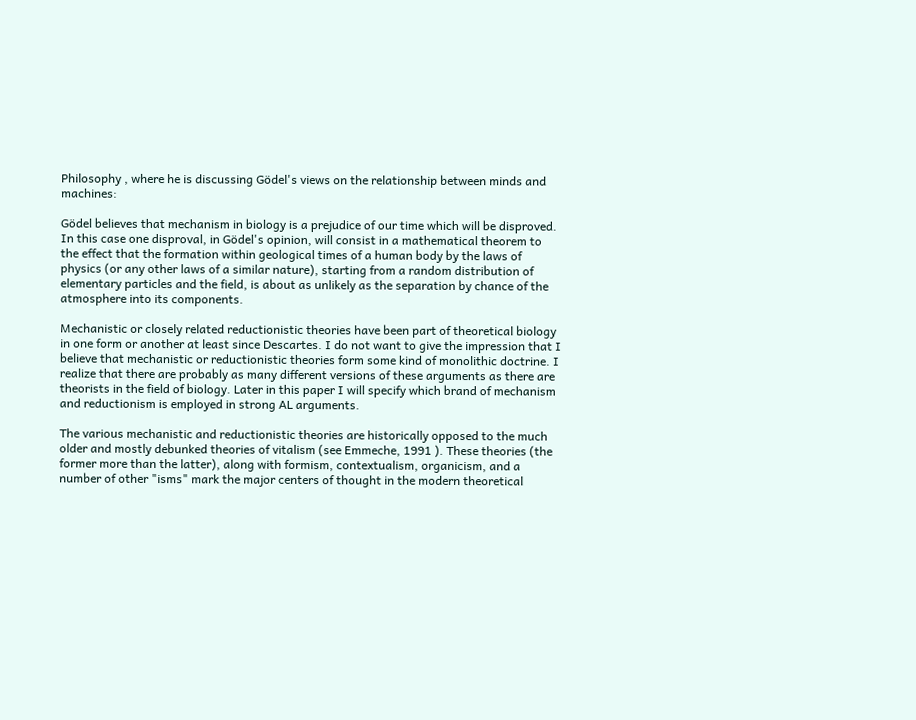Philosophy , where he is discussing Gödel's views on the relationship between minds and machines:

Gödel believes that mechanism in biology is a prejudice of our time which will be disproved. In this case one disproval, in Gödel's opinion, will consist in a mathematical theorem to the effect that the formation within geological times of a human body by the laws of physics (or any other laws of a similar nature), starting from a random distribution of elementary particles and the field, is about as unlikely as the separation by chance of the atmosphere into its components.

Mechanistic or closely related reductionistic theories have been part of theoretical biology in one form or another at least since Descartes. I do not want to give the impression that I believe that mechanistic or reductionistic theories form some kind of monolithic doctrine. I realize that there are probably as many different versions of these arguments as there are theorists in the field of biology. Later in this paper I will specify which brand of mechanism and reductionism is employed in strong AL arguments.

The various mechanistic and reductionistic theories are historically opposed to the much older and mostly debunked theories of vitalism (see Emmeche, 1991 ). These theories (the former more than the latter), along with formism, contextualism, organicism, and a number of other "isms" mark the major centers of thought in the modern theoretical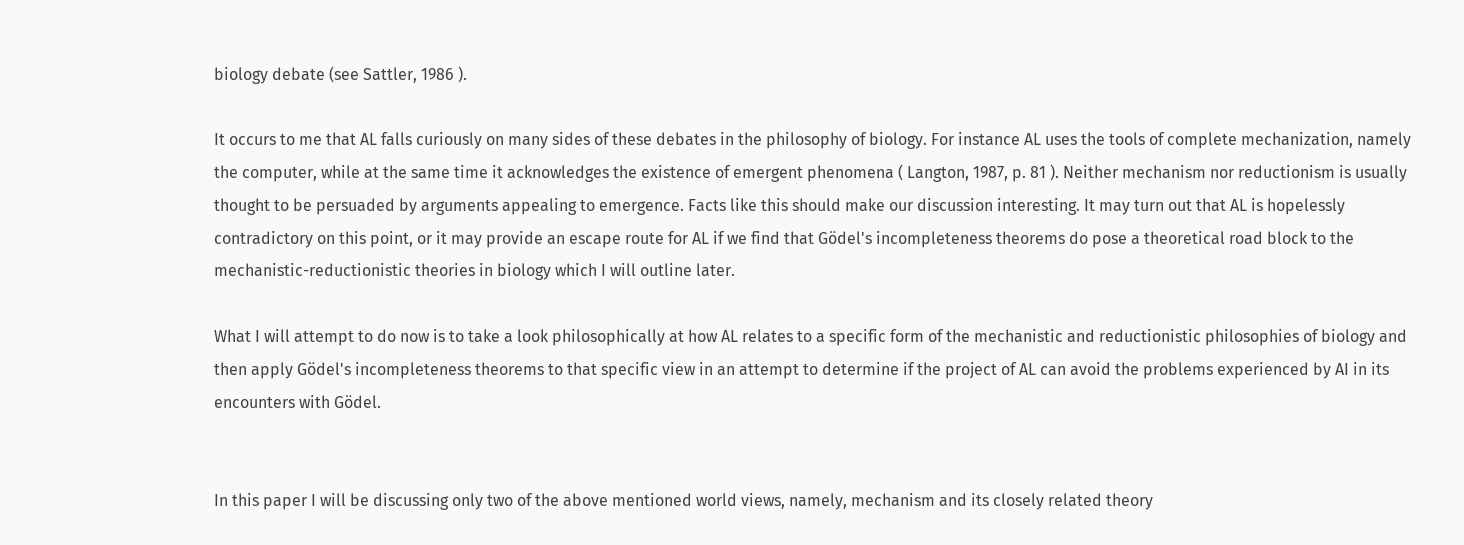biology debate (see Sattler, 1986 ).

It occurs to me that AL falls curiously on many sides of these debates in the philosophy of biology. For instance AL uses the tools of complete mechanization, namely the computer, while at the same time it acknowledges the existence of emergent phenomena ( Langton, 1987, p. 81 ). Neither mechanism nor reductionism is usually thought to be persuaded by arguments appealing to emergence. Facts like this should make our discussion interesting. It may turn out that AL is hopelessly contradictory on this point, or it may provide an escape route for AL if we find that Gödel's incompleteness theorems do pose a theoretical road block to the mechanistic-reductionistic theories in biology which I will outline later.

What I will attempt to do now is to take a look philosophically at how AL relates to a specific form of the mechanistic and reductionistic philosophies of biology and then apply Gödel's incompleteness theorems to that specific view in an attempt to determine if the project of AL can avoid the problems experienced by AI in its encounters with Gödel.


In this paper I will be discussing only two of the above mentioned world views, namely, mechanism and its closely related theory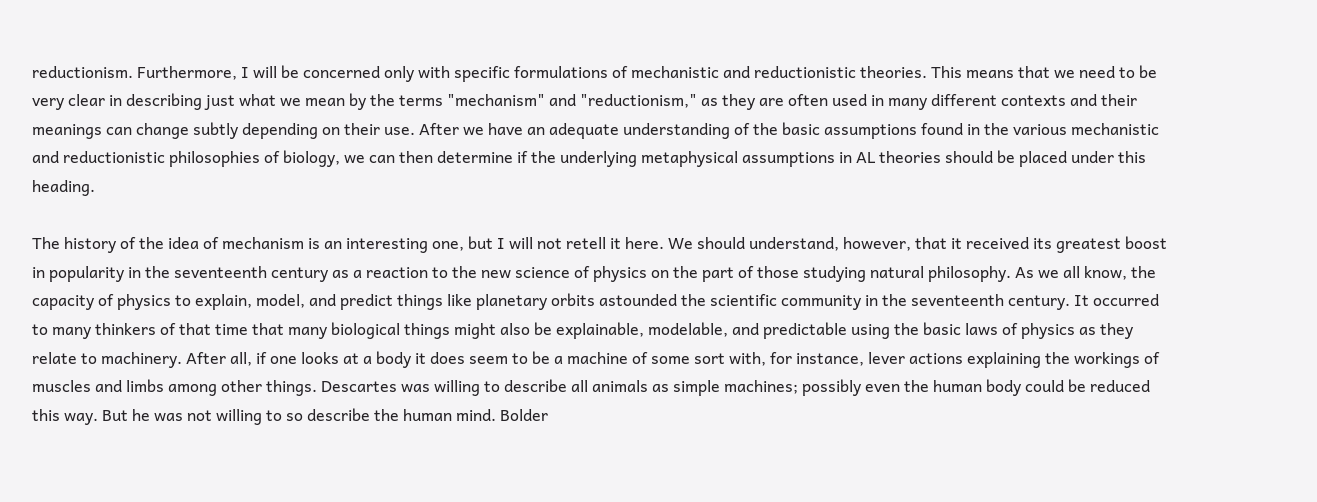reductionism. Furthermore, I will be concerned only with specific formulations of mechanistic and reductionistic theories. This means that we need to be very clear in describing just what we mean by the terms "mechanism" and "reductionism," as they are often used in many different contexts and their meanings can change subtly depending on their use. After we have an adequate understanding of the basic assumptions found in the various mechanistic and reductionistic philosophies of biology, we can then determine if the underlying metaphysical assumptions in AL theories should be placed under this heading.

The history of the idea of mechanism is an interesting one, but I will not retell it here. We should understand, however, that it received its greatest boost in popularity in the seventeenth century as a reaction to the new science of physics on the part of those studying natural philosophy. As we all know, the capacity of physics to explain, model, and predict things like planetary orbits astounded the scientific community in the seventeenth century. It occurred to many thinkers of that time that many biological things might also be explainable, modelable, and predictable using the basic laws of physics as they relate to machinery. After all, if one looks at a body it does seem to be a machine of some sort with, for instance, lever actions explaining the workings of muscles and limbs among other things. Descartes was willing to describe all animals as simple machines; possibly even the human body could be reduced this way. But he was not willing to so describe the human mind. Bolder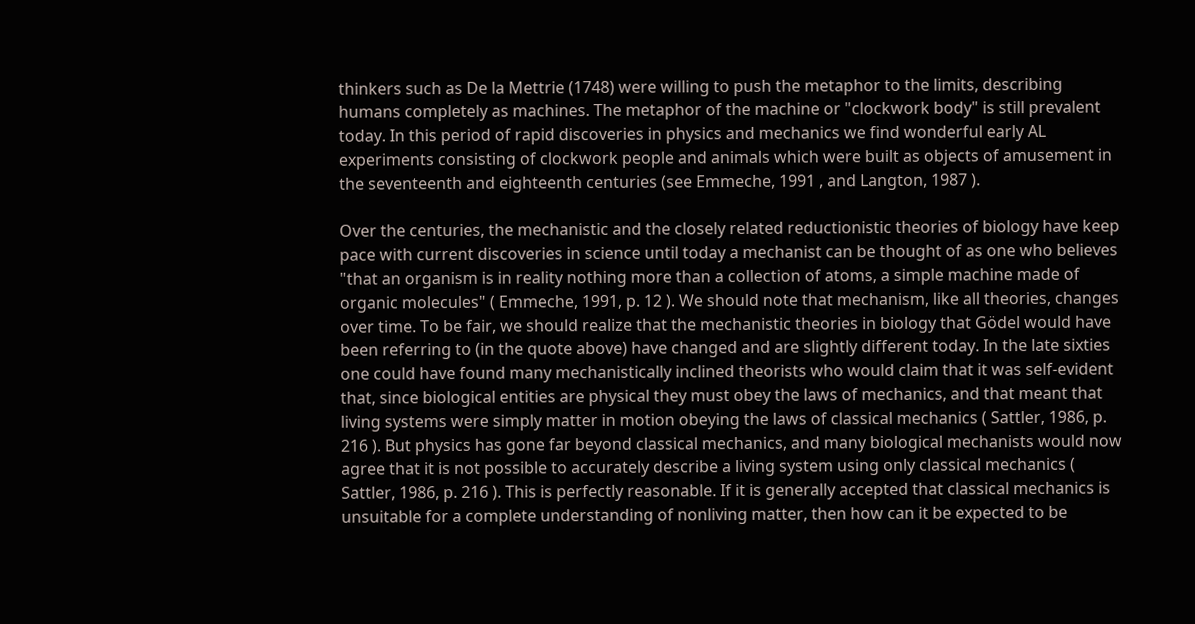thinkers such as De la Mettrie (1748) were willing to push the metaphor to the limits, describing humans completely as machines. The metaphor of the machine or "clockwork body" is still prevalent today. In this period of rapid discoveries in physics and mechanics we find wonderful early AL experiments consisting of clockwork people and animals which were built as objects of amusement in the seventeenth and eighteenth centuries (see Emmeche, 1991 , and Langton, 1987 ).

Over the centuries, the mechanistic and the closely related reductionistic theories of biology have keep pace with current discoveries in science until today a mechanist can be thought of as one who believes "that an organism is in reality nothing more than a collection of atoms, a simple machine made of organic molecules" ( Emmeche, 1991, p. 12 ). We should note that mechanism, like all theories, changes over time. To be fair, we should realize that the mechanistic theories in biology that Gödel would have been referring to (in the quote above) have changed and are slightly different today. In the late sixties one could have found many mechanistically inclined theorists who would claim that it was self-evident that, since biological entities are physical they must obey the laws of mechanics, and that meant that living systems were simply matter in motion obeying the laws of classical mechanics ( Sattler, 1986, p. 216 ). But physics has gone far beyond classical mechanics, and many biological mechanists would now agree that it is not possible to accurately describe a living system using only classical mechanics ( Sattler, 1986, p. 216 ). This is perfectly reasonable. If it is generally accepted that classical mechanics is unsuitable for a complete understanding of nonliving matter, then how can it be expected to be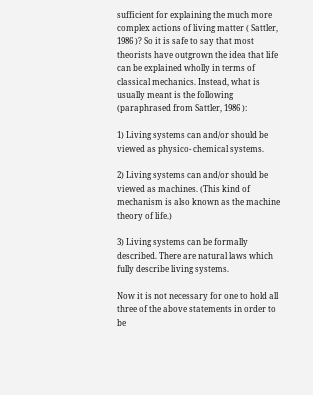sufficient for explaining the much more complex actions of living matter ( Sattler, 1986 )? So it is safe to say that most theorists have outgrown the idea that life can be explained wholly in terms of classical mechanics. Instead, what is usually meant is the following (paraphrased from Sattler, 1986 ):

1) Living systems can and/or should be viewed as physico- chemical systems.

2) Living systems can and/or should be viewed as machines. (This kind of mechanism is also known as the machine theory of life.)

3) Living systems can be formally described. There are natural laws which fully describe living systems.

Now it is not necessary for one to hold all three of the above statements in order to be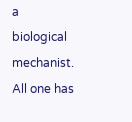a biological mechanist. All one has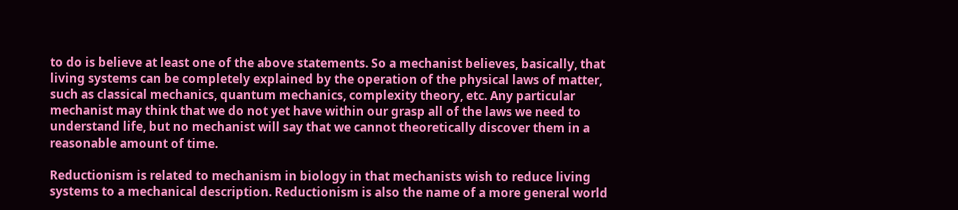to do is believe at least one of the above statements. So a mechanist believes, basically, that living systems can be completely explained by the operation of the physical laws of matter, such as classical mechanics, quantum mechanics, complexity theory, etc. Any particular mechanist may think that we do not yet have within our grasp all of the laws we need to understand life, but no mechanist will say that we cannot theoretically discover them in a reasonable amount of time.

Reductionism is related to mechanism in biology in that mechanists wish to reduce living systems to a mechanical description. Reductionism is also the name of a more general world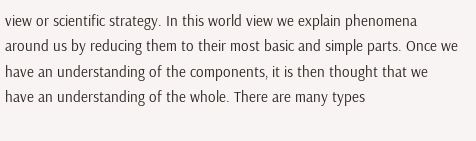view or scientific strategy. In this world view we explain phenomena around us by reducing them to their most basic and simple parts. Once we have an understanding of the components, it is then thought that we have an understanding of the whole. There are many types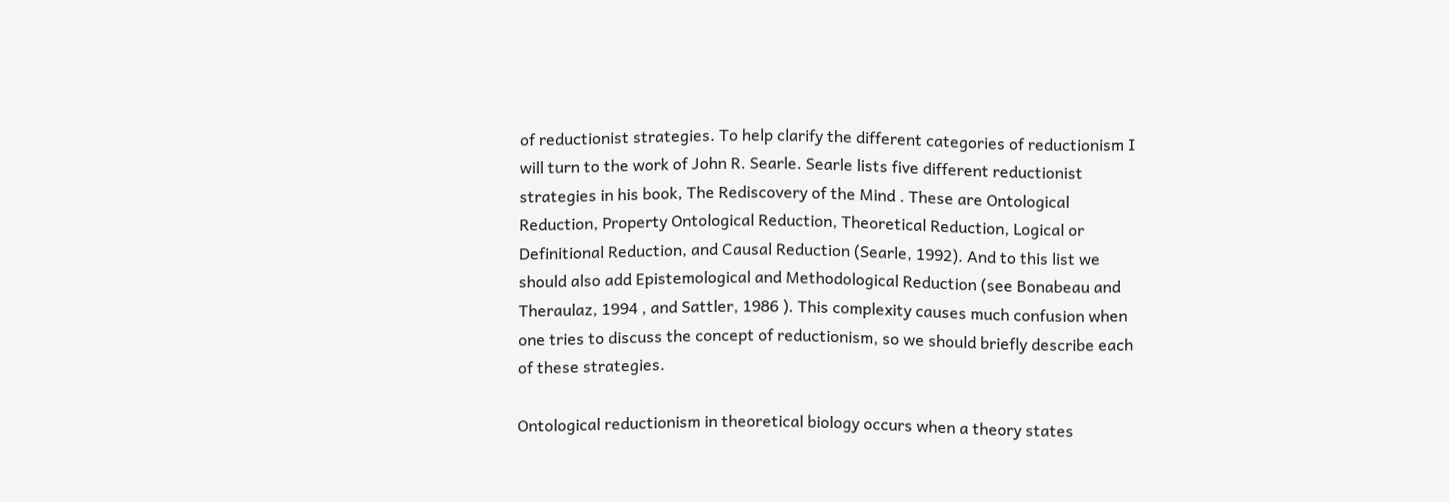of reductionist strategies. To help clarify the different categories of reductionism I will turn to the work of John R. Searle. Searle lists five different reductionist strategies in his book, The Rediscovery of the Mind . These are Ontological Reduction, Property Ontological Reduction, Theoretical Reduction, Logical or Definitional Reduction, and Causal Reduction (Searle, 1992). And to this list we should also add Epistemological and Methodological Reduction (see Bonabeau and Theraulaz, 1994 , and Sattler, 1986 ). This complexity causes much confusion when one tries to discuss the concept of reductionism, so we should briefly describe each of these strategies.

Ontological reductionism in theoretical biology occurs when a theory states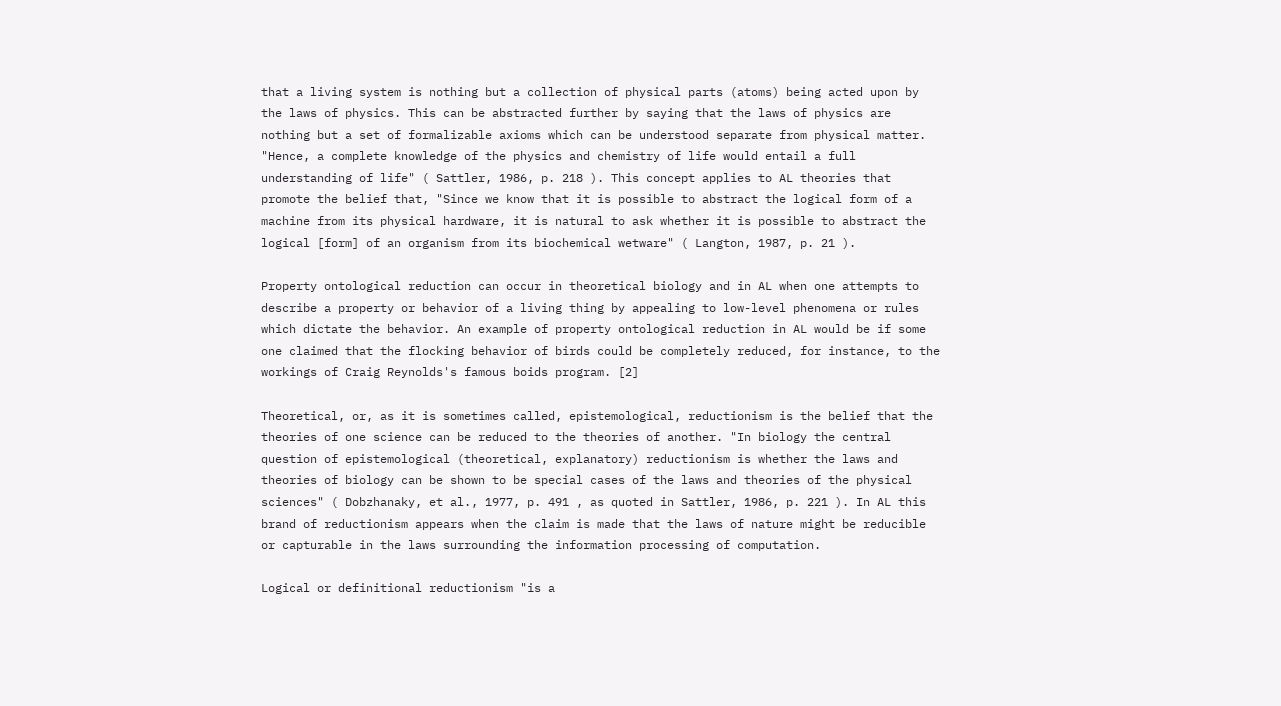that a living system is nothing but a collection of physical parts (atoms) being acted upon by the laws of physics. This can be abstracted further by saying that the laws of physics are nothing but a set of formalizable axioms which can be understood separate from physical matter. "Hence, a complete knowledge of the physics and chemistry of life would entail a full understanding of life" ( Sattler, 1986, p. 218 ). This concept applies to AL theories that promote the belief that, "Since we know that it is possible to abstract the logical form of a machine from its physical hardware, it is natural to ask whether it is possible to abstract the logical [form] of an organism from its biochemical wetware" ( Langton, 1987, p. 21 ).

Property ontological reduction can occur in theoretical biology and in AL when one attempts to describe a property or behavior of a living thing by appealing to low-level phenomena or rules which dictate the behavior. An example of property ontological reduction in AL would be if some one claimed that the flocking behavior of birds could be completely reduced, for instance, to the workings of Craig Reynolds's famous boids program. [2]

Theoretical, or, as it is sometimes called, epistemological, reductionism is the belief that the theories of one science can be reduced to the theories of another. "In biology the central question of epistemological (theoretical, explanatory) reductionism is whether the laws and theories of biology can be shown to be special cases of the laws and theories of the physical sciences" ( Dobzhanaky, et al., 1977, p. 491 , as quoted in Sattler, 1986, p. 221 ). In AL this brand of reductionism appears when the claim is made that the laws of nature might be reducible or capturable in the laws surrounding the information processing of computation.

Logical or definitional reductionism "is a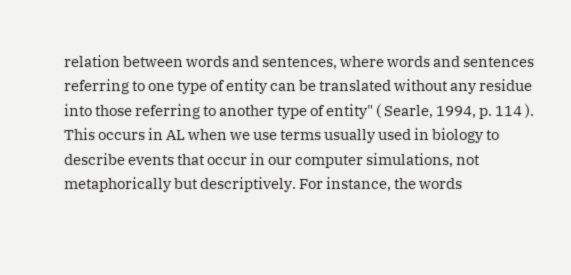relation between words and sentences, where words and sentences referring to one type of entity can be translated without any residue into those referring to another type of entity" ( Searle, 1994, p. 114 ). This occurs in AL when we use terms usually used in biology to describe events that occur in our computer simulations, not metaphorically but descriptively. For instance, the words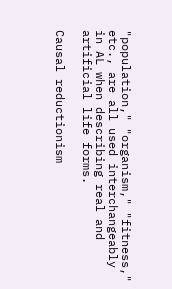"population," "organism," "fitness," etc., are all used interchangeably in AL when describing real and artificial life forms.

Causal reductionism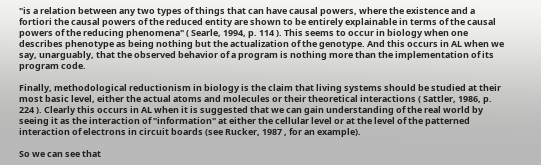"is a relation between any two types of things that can have causal powers, where the existence and a fortiori the causal powers of the reduced entity are shown to be entirely explainable in terms of the causal powers of the reducing phenomena" ( Searle, 1994, p. 114 ). This seems to occur in biology when one describes phenotype as being nothing but the actualization of the genotype. And this occurs in AL when we say, unarguably, that the observed behavior of a program is nothing more than the implementation of its program code.

Finally, methodological reductionism in biology is the claim that living systems should be studied at their most basic level, either the actual atoms and molecules or their theoretical interactions ( Sattler, 1986, p. 224 ). Clearly this occurs in AL when it is suggested that we can gain understanding of the real world by seeing it as the interaction of "information" at either the cellular level or at the level of the patterned interaction of electrons in circuit boards (see Rucker, 1987 , for an example).

So we can see that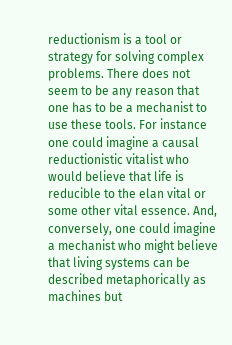reductionism is a tool or strategy for solving complex problems. There does not seem to be any reason that one has to be a mechanist to use these tools. For instance one could imagine a causal reductionistic vitalist who would believe that life is reducible to the elan vital or some other vital essence. And, conversely, one could imagine a mechanist who might believe that living systems can be described metaphorically as machines but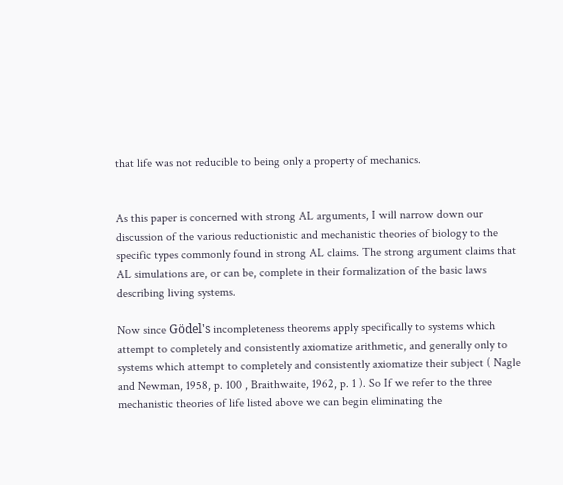that life was not reducible to being only a property of mechanics.


As this paper is concerned with strong AL arguments, I will narrow down our discussion of the various reductionistic and mechanistic theories of biology to the specific types commonly found in strong AL claims. The strong argument claims that AL simulations are, or can be, complete in their formalization of the basic laws describing living systems.

Now since Gödel's incompleteness theorems apply specifically to systems which attempt to completely and consistently axiomatize arithmetic, and generally only to systems which attempt to completely and consistently axiomatize their subject ( Nagle and Newman, 1958, p. 100 , Braithwaite, 1962, p. 1 ). So If we refer to the three mechanistic theories of life listed above we can begin eliminating the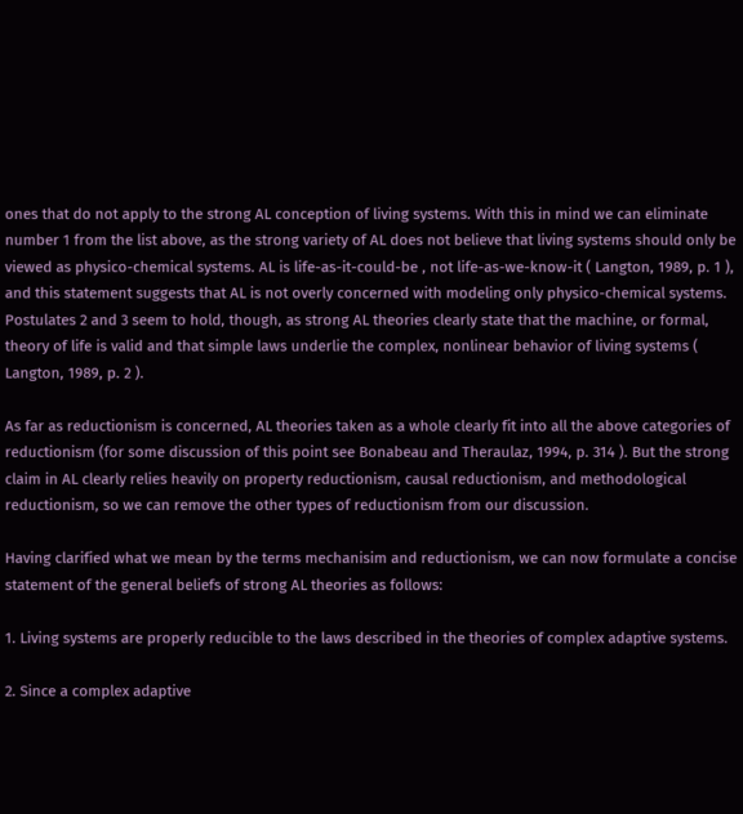ones that do not apply to the strong AL conception of living systems. With this in mind we can eliminate number 1 from the list above, as the strong variety of AL does not believe that living systems should only be viewed as physico-chemical systems. AL is life-as-it-could-be , not life-as-we-know-it ( Langton, 1989, p. 1 ), and this statement suggests that AL is not overly concerned with modeling only physico-chemical systems. Postulates 2 and 3 seem to hold, though, as strong AL theories clearly state that the machine, or formal, theory of life is valid and that simple laws underlie the complex, nonlinear behavior of living systems ( Langton, 1989, p. 2 ).

As far as reductionism is concerned, AL theories taken as a whole clearly fit into all the above categories of reductionism (for some discussion of this point see Bonabeau and Theraulaz, 1994, p. 314 ). But the strong claim in AL clearly relies heavily on property reductionism, causal reductionism, and methodological reductionism, so we can remove the other types of reductionism from our discussion.

Having clarified what we mean by the terms mechanisim and reductionism, we can now formulate a concise statement of the general beliefs of strong AL theories as follows:

1. Living systems are properly reducible to the laws described in the theories of complex adaptive systems.

2. Since a complex adaptive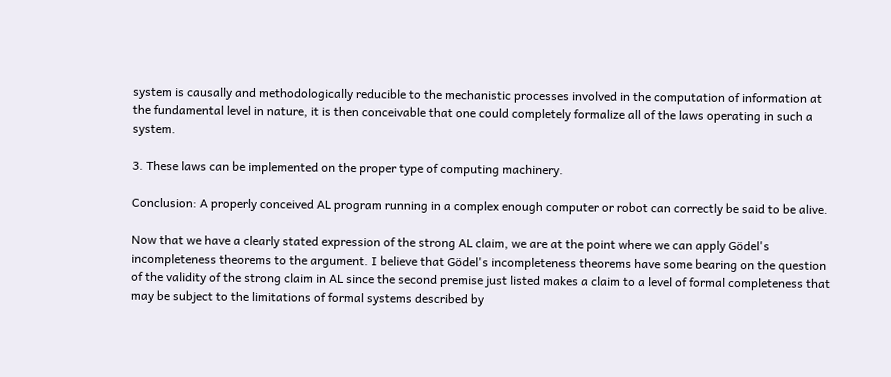system is causally and methodologically reducible to the mechanistic processes involved in the computation of information at the fundamental level in nature, it is then conceivable that one could completely formalize all of the laws operating in such a system.

3. These laws can be implemented on the proper type of computing machinery.

Conclusion: A properly conceived AL program running in a complex enough computer or robot can correctly be said to be alive.

Now that we have a clearly stated expression of the strong AL claim, we are at the point where we can apply Gödel's incompleteness theorems to the argument. I believe that Gödel's incompleteness theorems have some bearing on the question of the validity of the strong claim in AL since the second premise just listed makes a claim to a level of formal completeness that may be subject to the limitations of formal systems described by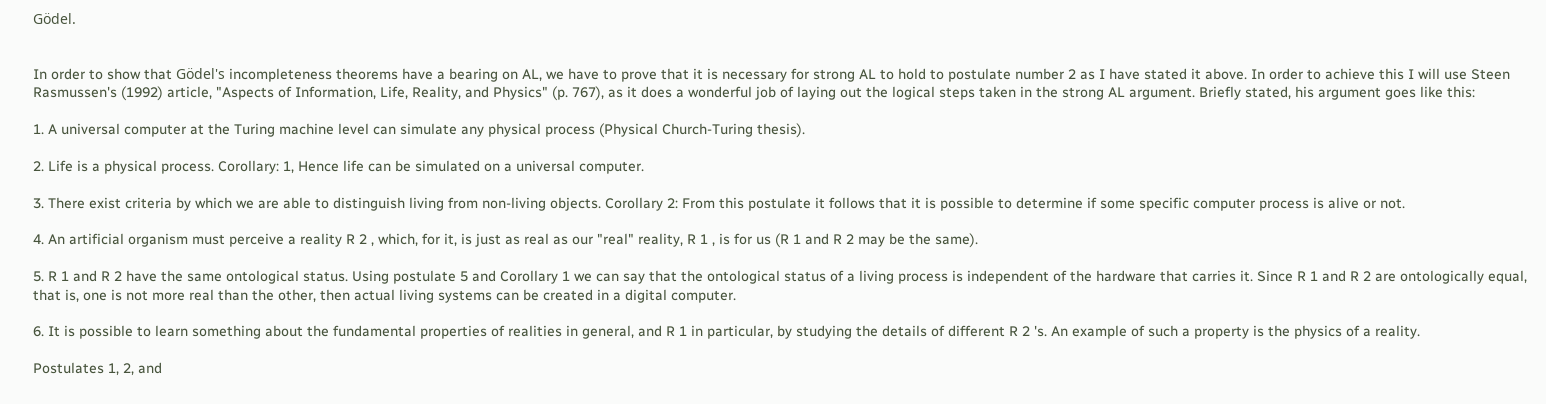Gödel.


In order to show that Gödel's incompleteness theorems have a bearing on AL, we have to prove that it is necessary for strong AL to hold to postulate number 2 as I have stated it above. In order to achieve this I will use Steen Rasmussen's (1992) article, "Aspects of Information, Life, Reality, and Physics" (p. 767), as it does a wonderful job of laying out the logical steps taken in the strong AL argument. Briefly stated, his argument goes like this:

1. A universal computer at the Turing machine level can simulate any physical process (Physical Church-Turing thesis).

2. Life is a physical process. Corollary: 1, Hence life can be simulated on a universal computer.

3. There exist criteria by which we are able to distinguish living from non-living objects. Corollary 2: From this postulate it follows that it is possible to determine if some specific computer process is alive or not.

4. An artificial organism must perceive a reality R 2 , which, for it, is just as real as our "real" reality, R 1 , is for us (R 1 and R 2 may be the same).

5. R 1 and R 2 have the same ontological status. Using postulate 5 and Corollary 1 we can say that the ontological status of a living process is independent of the hardware that carries it. Since R 1 and R 2 are ontologically equal, that is, one is not more real than the other, then actual living systems can be created in a digital computer.

6. It is possible to learn something about the fundamental properties of realities in general, and R 1 in particular, by studying the details of different R 2 's. An example of such a property is the physics of a reality.

Postulates 1, 2, and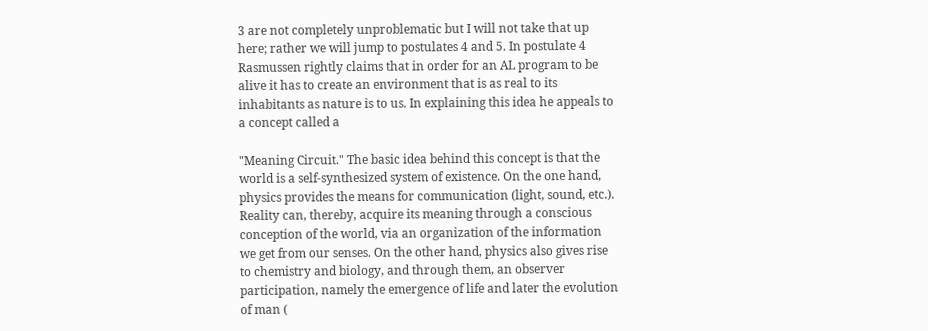3 are not completely unproblematic but I will not take that up here; rather we will jump to postulates 4 and 5. In postulate 4 Rasmussen rightly claims that in order for an AL program to be alive it has to create an environment that is as real to its inhabitants as nature is to us. In explaining this idea he appeals to a concept called a

"Meaning Circuit." The basic idea behind this concept is that the world is a self-synthesized system of existence. On the one hand, physics provides the means for communication (light, sound, etc.). Reality can, thereby, acquire its meaning through a conscious conception of the world, via an organization of the information we get from our senses. On the other hand, physics also gives rise to chemistry and biology, and through them, an observer participation, namely the emergence of life and later the evolution of man (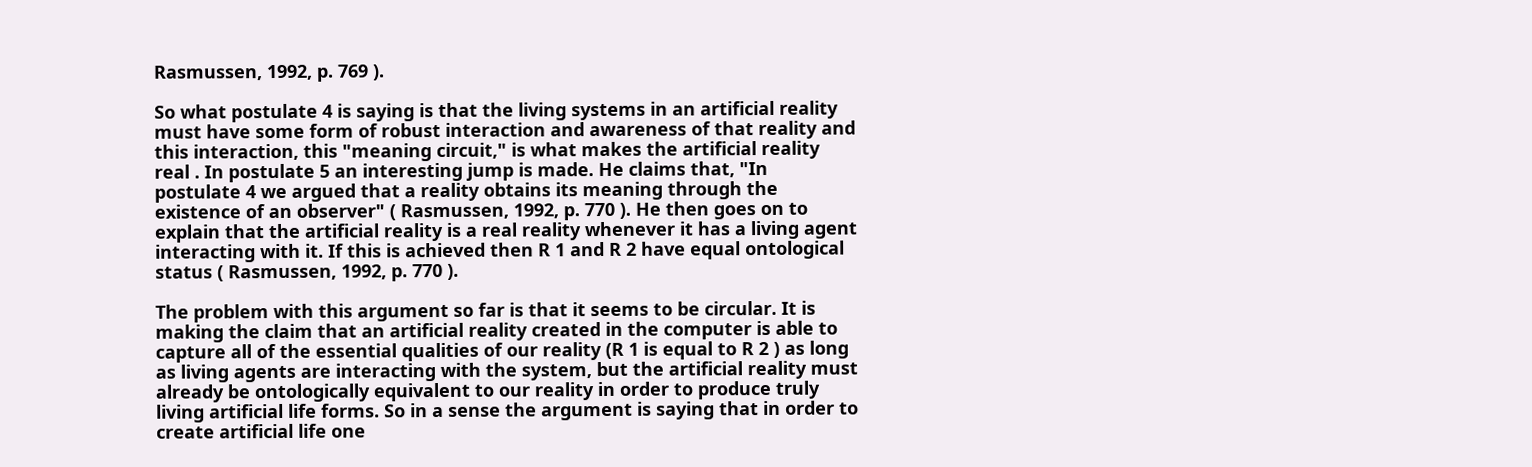Rasmussen, 1992, p. 769 ).

So what postulate 4 is saying is that the living systems in an artificial reality must have some form of robust interaction and awareness of that reality and this interaction, this "meaning circuit," is what makes the artificial reality real . In postulate 5 an interesting jump is made. He claims that, "In postulate 4 we argued that a reality obtains its meaning through the existence of an observer" ( Rasmussen, 1992, p. 770 ). He then goes on to explain that the artificial reality is a real reality whenever it has a living agent interacting with it. If this is achieved then R 1 and R 2 have equal ontological status ( Rasmussen, 1992, p. 770 ).

The problem with this argument so far is that it seems to be circular. It is making the claim that an artificial reality created in the computer is able to capture all of the essential qualities of our reality (R 1 is equal to R 2 ) as long as living agents are interacting with the system, but the artificial reality must already be ontologically equivalent to our reality in order to produce truly living artificial life forms. So in a sense the argument is saying that in order to create artificial life one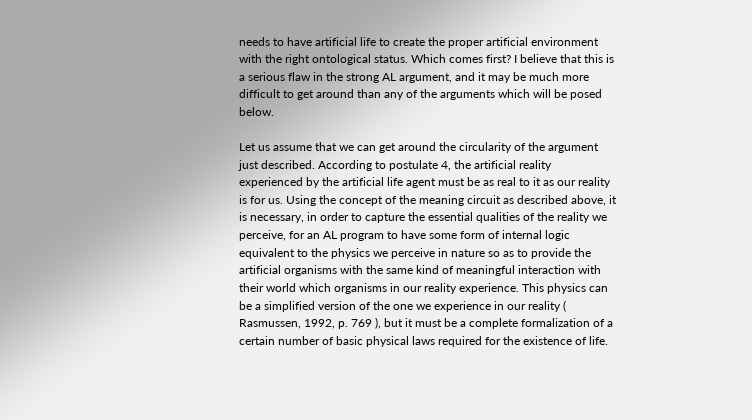needs to have artificial life to create the proper artificial environment with the right ontological status. Which comes first? I believe that this is a serious flaw in the strong AL argument, and it may be much more difficult to get around than any of the arguments which will be posed below.

Let us assume that we can get around the circularity of the argument just described. According to postulate 4, the artificial reality experienced by the artificial life agent must be as real to it as our reality is for us. Using the concept of the meaning circuit as described above, it is necessary, in order to capture the essential qualities of the reality we perceive, for an AL program to have some form of internal logic equivalent to the physics we perceive in nature so as to provide the artificial organisms with the same kind of meaningful interaction with their world which organisms in our reality experience. This physics can be a simplified version of the one we experience in our reality ( Rasmussen, 1992, p. 769 ), but it must be a complete formalization of a certain number of basic physical laws required for the existence of life.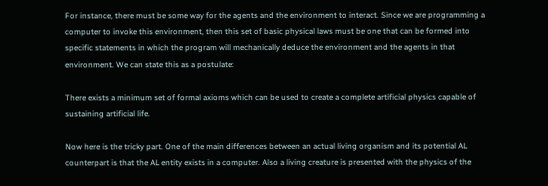For instance, there must be some way for the agents and the environment to interact. Since we are programming a computer to invoke this environment, then this set of basic physical laws must be one that can be formed into specific statements in which the program will mechanically deduce the environment and the agents in that environment. We can state this as a postulate:

There exists a minimum set of formal axioms which can be used to create a complete artificial physics capable of sustaining artificial life.

Now here is the tricky part. One of the main differences between an actual living organism and its potential AL counterpart is that the AL entity exists in a computer. Also a living creature is presented with the physics of the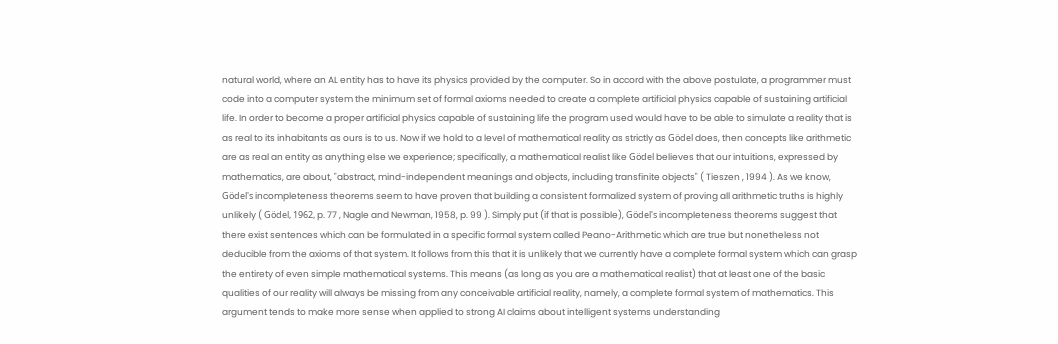natural world, where an AL entity has to have its physics provided by the computer. So in accord with the above postulate, a programmer must code into a computer system the minimum set of formal axioms needed to create a complete artificial physics capable of sustaining artificial life. In order to become a proper artificial physics capable of sustaining life the program used would have to be able to simulate a reality that is as real to its inhabitants as ours is to us. Now if we hold to a level of mathematical reality as strictly as Gödel does, then concepts like arithmetic are as real an entity as anything else we experience; specifically, a mathematical realist like Gödel believes that our intuitions, expressed by mathematics, are about, "abstract, mind-independent meanings and objects, including transfinite objects" ( Tieszen , 1994 ). As we know, Gödel's incompleteness theorems seem to have proven that building a consistent formalized system of proving all arithmetic truths is highly unlikely ( Gödel, 1962, p. 77 , Nagle and Newman, 1958, p. 99 ). Simply put (if that is possible), Gödel's incompleteness theorems suggest that there exist sentences which can be formulated in a specific formal system called Peano-Arithmetic which are true but nonetheless not deducible from the axioms of that system. It follows from this that it is unlikely that we currently have a complete formal system which can grasp the entirety of even simple mathematical systems. This means (as long as you are a mathematical realist) that at least one of the basic qualities of our reality will always be missing from any conceivable artificial reality, namely, a complete formal system of mathematics. This argument tends to make more sense when applied to strong AI claims about intelligent systems understanding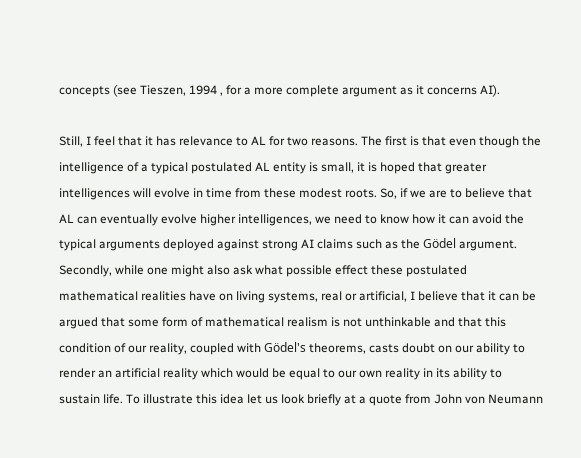concepts (see Tieszen, 1994 , for a more complete argument as it concerns AI).

Still, I feel that it has relevance to AL for two reasons. The first is that even though the intelligence of a typical postulated AL entity is small, it is hoped that greater intelligences will evolve in time from these modest roots. So, if we are to believe that AL can eventually evolve higher intelligences, we need to know how it can avoid the typical arguments deployed against strong AI claims such as the Gödel argument. Secondly, while one might also ask what possible effect these postulated mathematical realities have on living systems, real or artificial, I believe that it can be argued that some form of mathematical realism is not unthinkable and that this condition of our reality, coupled with Gödel's theorems, casts doubt on our ability to render an artificial reality which would be equal to our own reality in its ability to sustain life. To illustrate this idea let us look briefly at a quote from John von Neumann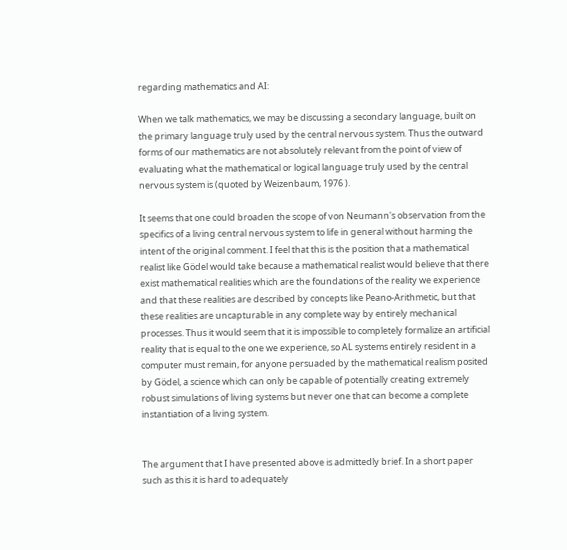regarding mathematics and AI:

When we talk mathematics, we may be discussing a secondary language, built on the primary language truly used by the central nervous system. Thus the outward forms of our mathematics are not absolutely relevant from the point of view of evaluating what the mathematical or logical language truly used by the central nervous system is (quoted by Weizenbaum, 1976 ).

It seems that one could broaden the scope of von Neumann's observation from the specifics of a living central nervous system to life in general without harming the intent of the original comment. I feel that this is the position that a mathematical realist like Gödel would take because a mathematical realist would believe that there exist mathematical realities which are the foundations of the reality we experience and that these realities are described by concepts like Peano-Arithmetic, but that these realities are uncapturable in any complete way by entirely mechanical processes. Thus it would seem that it is impossible to completely formalize an artificial reality that is equal to the one we experience, so AL systems entirely resident in a computer must remain, for anyone persuaded by the mathematical realism posited by Gödel, a science which can only be capable of potentially creating extremely robust simulations of living systems but never one that can become a complete instantiation of a living system.


The argument that I have presented above is admittedly brief. In a short paper such as this it is hard to adequately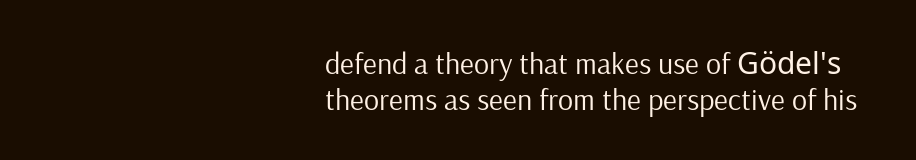defend a theory that makes use of Gödel's theorems as seen from the perspective of his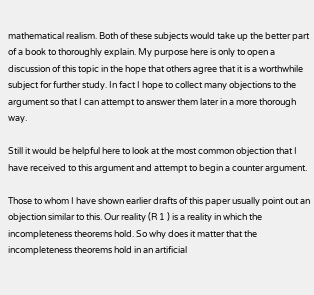mathematical realism. Both of these subjects would take up the better part of a book to thoroughly explain. My purpose here is only to open a discussion of this topic in the hope that others agree that it is a worthwhile subject for further study. In fact I hope to collect many objections to the argument so that I can attempt to answer them later in a more thorough way.

Still it would be helpful here to look at the most common objection that I have received to this argument and attempt to begin a counter argument.

Those to whom I have shown earlier drafts of this paper usually point out an objection similar to this. Our reality (R 1 ) is a reality in which the incompleteness theorems hold. So why does it matter that the incompleteness theorems hold in an artificial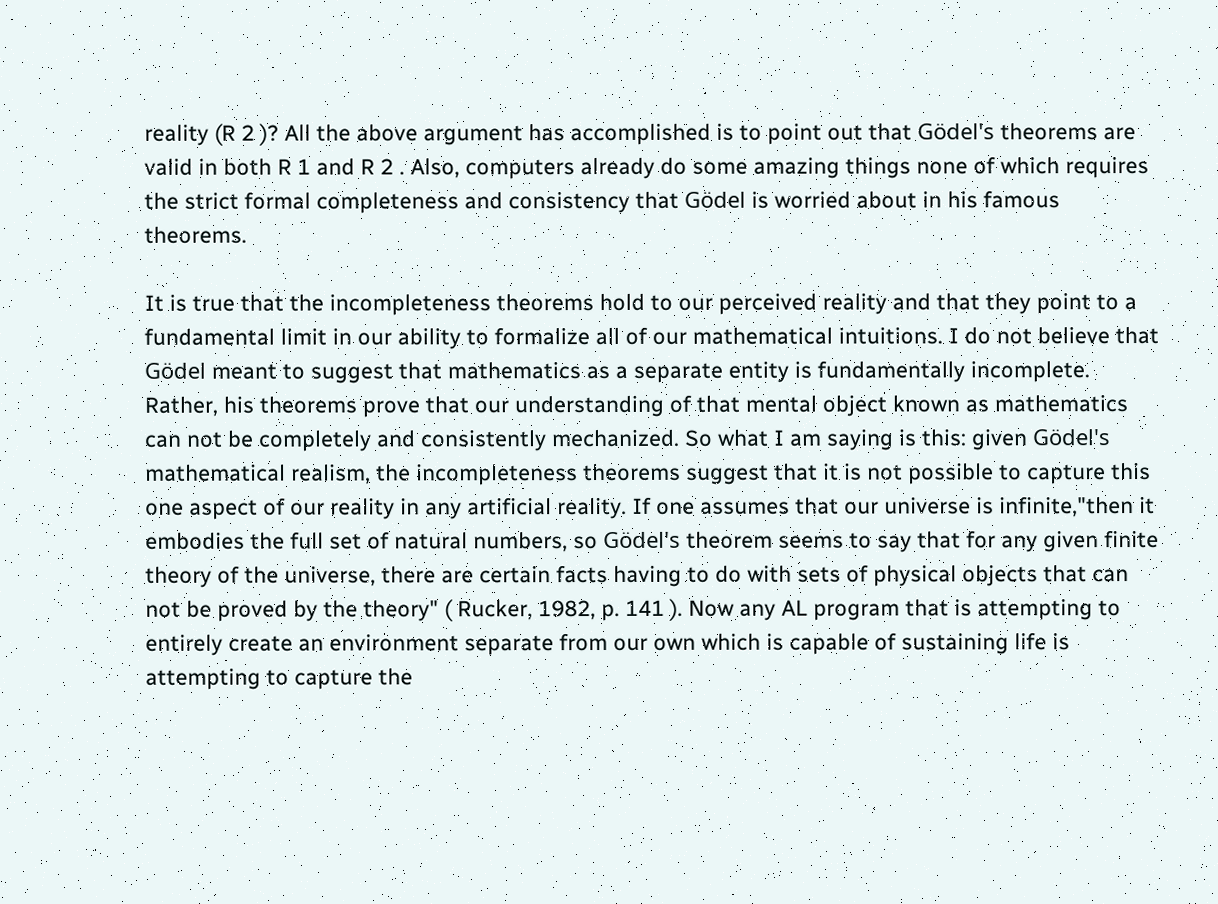reality (R 2 )? All the above argument has accomplished is to point out that Gödel's theorems are valid in both R 1 and R 2 . Also, computers already do some amazing things none of which requires the strict formal completeness and consistency that Gödel is worried about in his famous theorems.

It is true that the incompleteness theorems hold to our perceived reality and that they point to a fundamental limit in our ability to formalize all of our mathematical intuitions. I do not believe that Gödel meant to suggest that mathematics as a separate entity is fundamentally incomplete. Rather, his theorems prove that our understanding of that mental object known as mathematics can not be completely and consistently mechanized. So what I am saying is this: given Gödel's mathematical realism, the incompleteness theorems suggest that it is not possible to capture this one aspect of our reality in any artificial reality. If one assumes that our universe is infinite,"then it embodies the full set of natural numbers, so Gödel's theorem seems to say that for any given finite theory of the universe, there are certain facts having to do with sets of physical objects that can not be proved by the theory" ( Rucker, 1982, p. 141 ). Now any AL program that is attempting to entirely create an environment separate from our own which is capable of sustaining life is attempting to capture the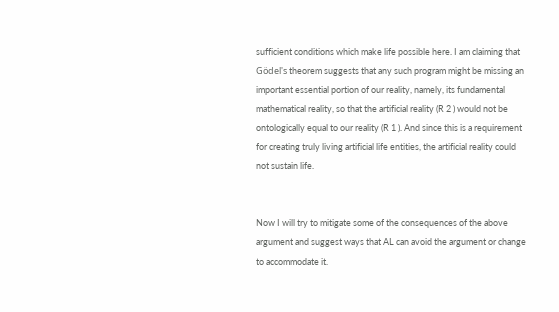sufficient conditions which make life possible here. I am claiming that Gödel's theorem suggests that any such program might be missing an important essential portion of our reality, namely, its fundamental mathematical reality, so that the artificial reality (R 2 ) would not be ontologically equal to our reality (R 1 ). And since this is a requirement for creating truly living artificial life entities, the artificial reality could not sustain life.


Now I will try to mitigate some of the consequences of the above argument and suggest ways that AL can avoid the argument or change to accommodate it.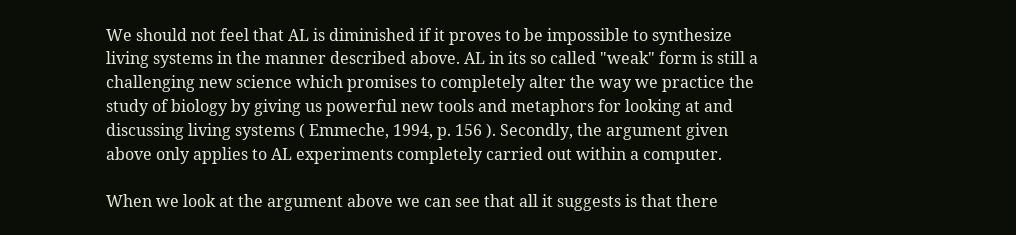We should not feel that AL is diminished if it proves to be impossible to synthesize living systems in the manner described above. AL in its so called "weak" form is still a challenging new science which promises to completely alter the way we practice the study of biology by giving us powerful new tools and metaphors for looking at and discussing living systems ( Emmeche, 1994, p. 156 ). Secondly, the argument given above only applies to AL experiments completely carried out within a computer.

When we look at the argument above we can see that all it suggests is that there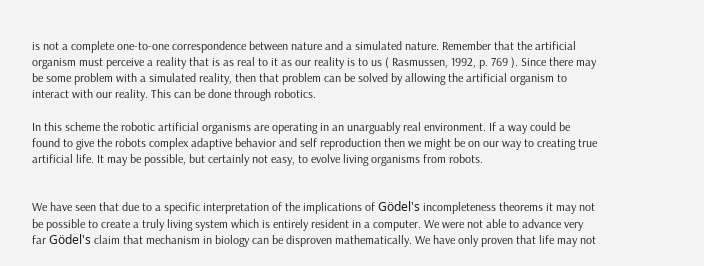is not a complete one-to-one correspondence between nature and a simulated nature. Remember that the artificial organism must perceive a reality that is as real to it as our reality is to us ( Rasmussen, 1992, p. 769 ). Since there may be some problem with a simulated reality, then that problem can be solved by allowing the artificial organism to interact with our reality. This can be done through robotics.

In this scheme the robotic artificial organisms are operating in an unarguably real environment. If a way could be found to give the robots complex adaptive behavior and self reproduction then we might be on our way to creating true artificial life. It may be possible, but certainly not easy, to evolve living organisms from robots.


We have seen that due to a specific interpretation of the implications of Gödel's incompleteness theorems it may not be possible to create a truly living system which is entirely resident in a computer. We were not able to advance very far Gödel's claim that mechanism in biology can be disproven mathematically. We have only proven that life may not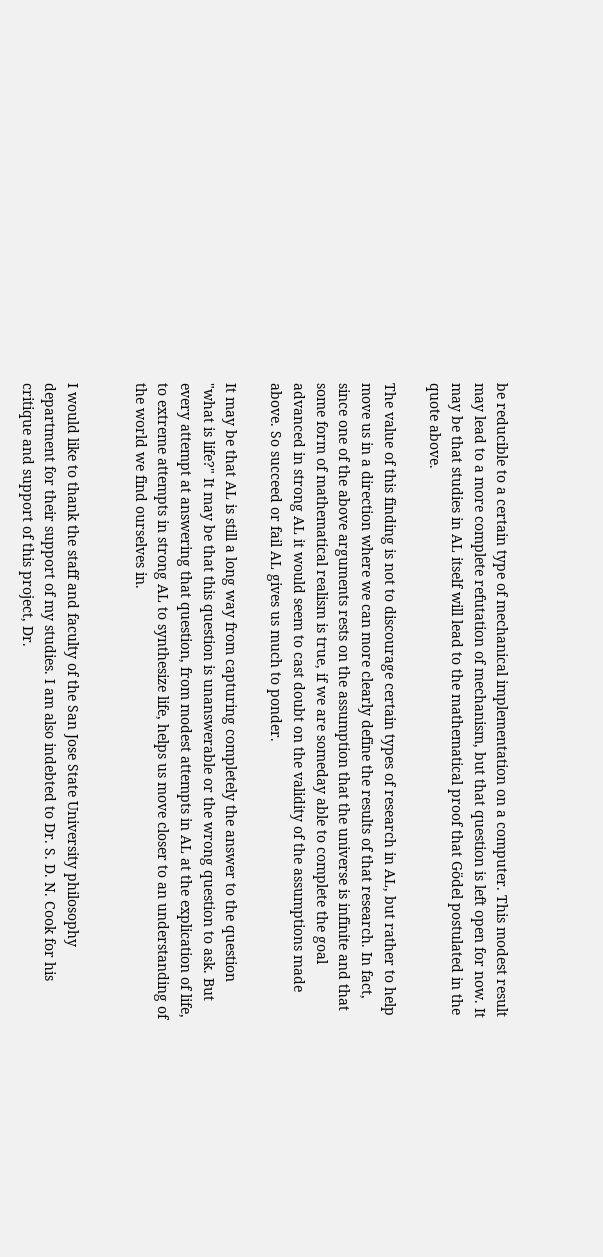be reducible to a certain type of mechanical implementation on a computer. This modest result may lead to a more complete refutation of mechanism, but that question is left open for now. It may be that studies in AL itself will lead to the mathematical proof that Gödel postulated in the quote above.

The value of this finding is not to discourage certain types of research in AL, but rather to help move us in a direction where we can more clearly define the results of that research. In fact, since one of the above arguments rests on the assumption that the universe is infinite and that some form of mathematical realism is true, if we are someday able to complete the goal advanced in strong AL it would seem to cast doubt on the validity of the assumptions made above. So succeed or fail AL gives us much to ponder.

It may be that AL is still a long way from capturing completely the answer to the question "what is life?" It may be that this question is unanswerable or the wrong question to ask. But every attempt at answering that question, from modest attempts in AL at the explication of life, to extreme attempts in strong AL to synthesize life, helps us move closer to an understanding of the world we find ourselves in.


I would like to thank the staff and faculty of the San Jose State University philosophy department for their support of my studies. I am also indebted to Dr. S. D. N. Cook for his critique and support of this project, Dr.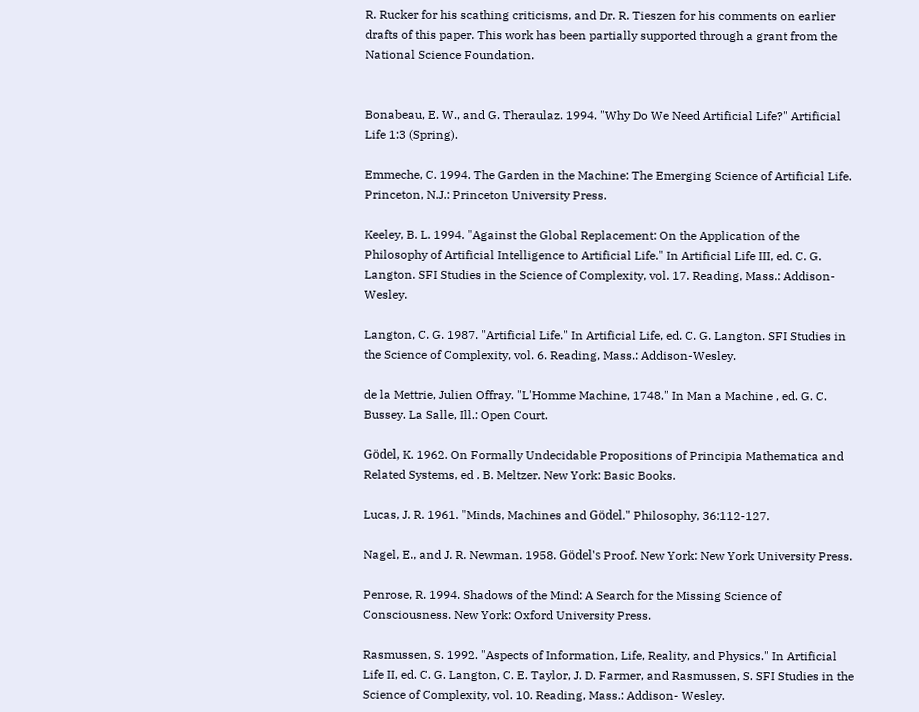R. Rucker for his scathing criticisms, and Dr. R. Tieszen for his comments on earlier drafts of this paper. This work has been partially supported through a grant from the National Science Foundation.


Bonabeau, E. W., and G. Theraulaz. 1994. "Why Do We Need Artificial Life?" Artificial Life 1:3 (Spring).

Emmeche, C. 1994. The Garden in the Machine: The Emerging Science of Artificial Life. Princeton, N.J.: Princeton University Press.

Keeley, B. L. 1994. "Against the Global Replacement: On the Application of the Philosophy of Artificial Intelligence to Artificial Life." In Artificial Life III, ed. C. G. Langton. SFI Studies in the Science of Complexity, vol. 17. Reading, Mass.: Addison-Wesley.

Langton, C. G. 1987. "Artificial Life." In Artificial Life, ed. C. G. Langton. SFI Studies in the Science of Complexity, vol. 6. Reading, Mass.: Addison-Wesley.

de la Mettrie, Julien Offray. "L'Homme Machine, 1748." In Man a Machine , ed. G. C. Bussey. La Salle, Ill.: Open Court.

Gödel, K. 1962. On Formally Undecidable Propositions of Principia Mathematica and Related Systems, ed . B. Meltzer. New York: Basic Books.

Lucas, J. R. 1961. "Minds, Machines and Gödel." Philosophy, 36:112-127.

Nagel, E., and J. R. Newman. 1958. Gödel's Proof. New York: New York University Press.

Penrose, R. 1994. Shadows of the Mind: A Search for the Missing Science of Consciousness. New York: Oxford University Press.

Rasmussen, S. 1992. "Aspects of Information, Life, Reality, and Physics." In Artificial Life II, ed. C. G. Langton, C. E. Taylor, J. D. Farmer, and Rasmussen, S. SFI Studies in the Science of Complexity, vol. 10. Reading, Mass.: Addison- Wesley.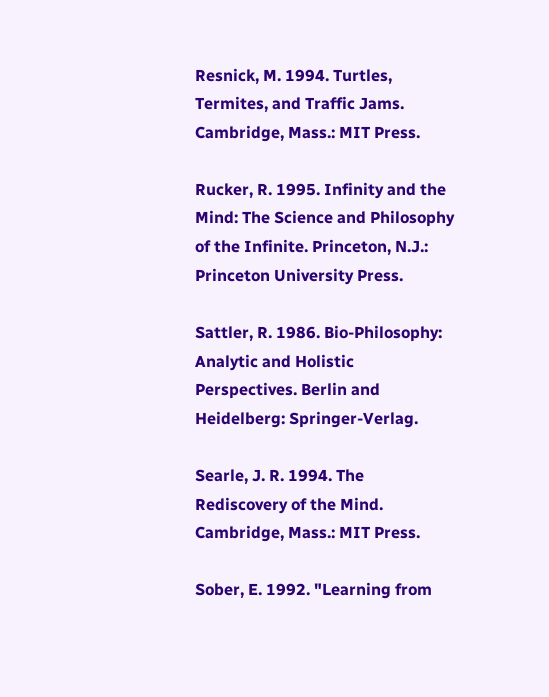Resnick, M. 1994. Turtles, Termites, and Traffic Jams. Cambridge, Mass.: MIT Press.

Rucker, R. 1995. Infinity and the Mind: The Science and Philosophy of the Infinite. Princeton, N.J.: Princeton University Press.

Sattler, R. 1986. Bio-Philosophy: Analytic and Holistic Perspectives. Berlin and Heidelberg: Springer-Verlag.

Searle, J. R. 1994. The Rediscovery of the Mind. Cambridge, Mass.: MIT Press.

Sober, E. 1992. "Learning from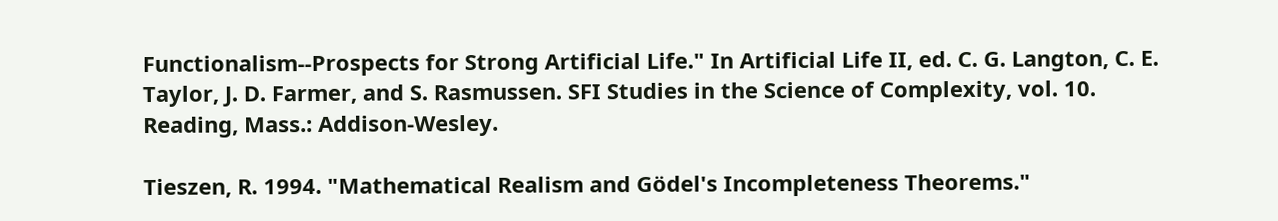Functionalism--Prospects for Strong Artificial Life." In Artificial Life II, ed. C. G. Langton, C. E. Taylor, J. D. Farmer, and S. Rasmussen. SFI Studies in the Science of Complexity, vol. 10. Reading, Mass.: Addison-Wesley.

Tieszen, R. 1994. "Mathematical Realism and Gödel's Incompleteness Theorems."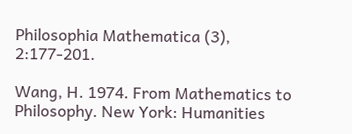Philosophia Mathematica (3), 2:177-201.

Wang, H. 1974. From Mathematics to Philosophy. New York: Humanities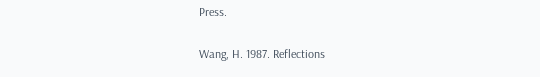Press.

Wang, H. 1987. Reflections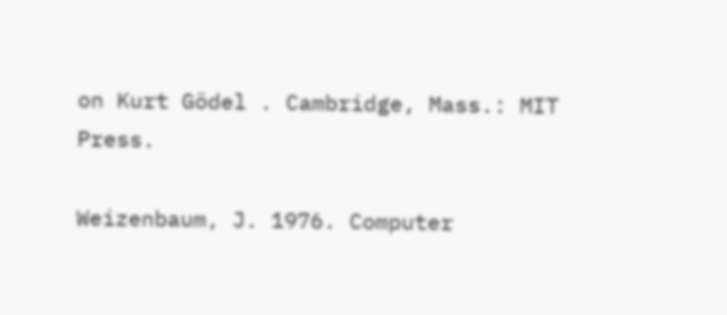on Kurt Gödel . Cambridge, Mass.: MIT Press.

Weizenbaum, J. 1976. Computer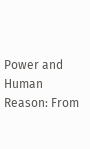Power and Human Reason: From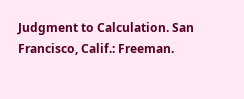Judgment to Calculation. San Francisco, Calif.: Freeman.